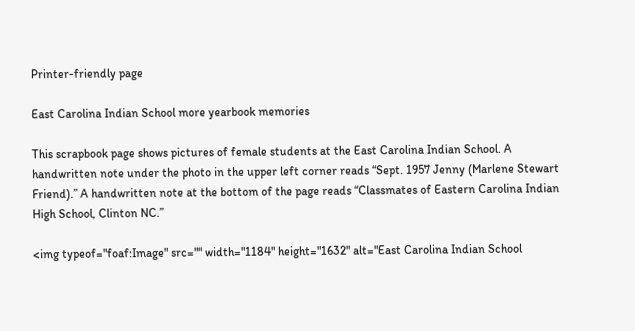Printer-friendly page

East Carolina Indian School more yearbook memories

This scrapbook page shows pictures of female students at the East Carolina Indian School. A handwritten note under the photo in the upper left corner reads “Sept. 1957 Jenny (Marlene Stewart Friend).” A handwritten note at the bottom of the page reads “Classmates of Eastern Carolina Indian High School, Clinton NC.”

<img typeof="foaf:Image" src="" width="1184" height="1632" alt="East Carolina Indian School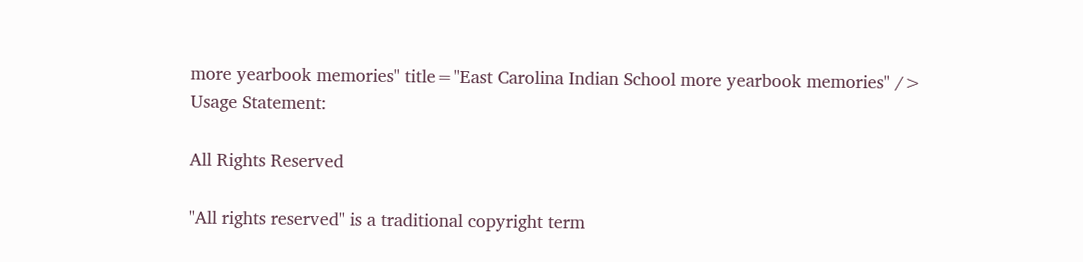more yearbook memories" title="East Carolina Indian School more yearbook memories" />
Usage Statement:

All Rights Reserved

"All rights reserved" is a traditional copyright term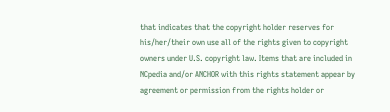that indicates that the copyright holder reserves for his/her/their own use all of the rights given to copyright owners under U.S. copyright law. Items that are included in NCpedia and/or ANCHOR with this rights statement appear by agreement or permission from the rights holder or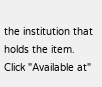the institution that holds the item. Click "Available at"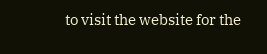to visit the website for the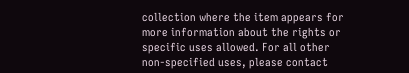collection where the item appears for more information about the rights or specific uses allowed. For all other non-specified uses, please contact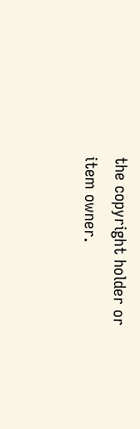the copyright holder or item owner.